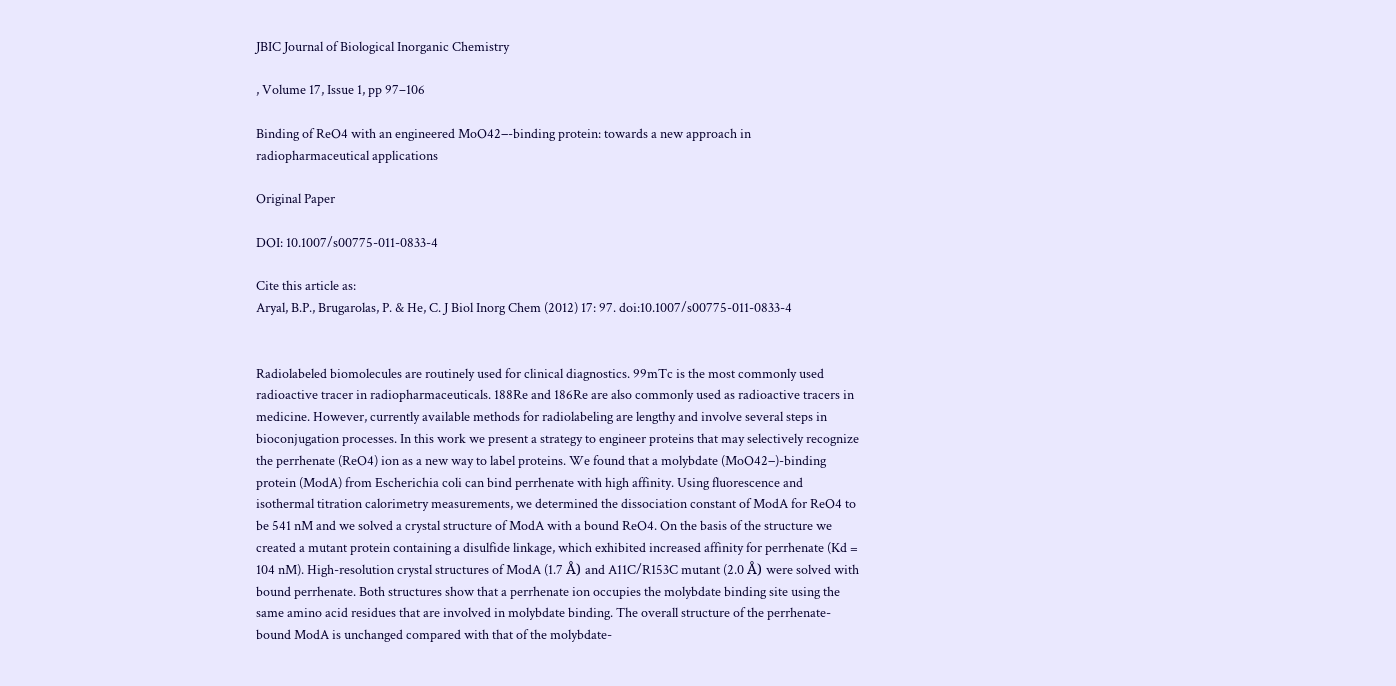JBIC Journal of Biological Inorganic Chemistry

, Volume 17, Issue 1, pp 97–106

Binding of ReO4 with an engineered MoO42−-binding protein: towards a new approach in radiopharmaceutical applications

Original Paper

DOI: 10.1007/s00775-011-0833-4

Cite this article as:
Aryal, B.P., Brugarolas, P. & He, C. J Biol Inorg Chem (2012) 17: 97. doi:10.1007/s00775-011-0833-4


Radiolabeled biomolecules are routinely used for clinical diagnostics. 99mTc is the most commonly used radioactive tracer in radiopharmaceuticals. 188Re and 186Re are also commonly used as radioactive tracers in medicine. However, currently available methods for radiolabeling are lengthy and involve several steps in bioconjugation processes. In this work we present a strategy to engineer proteins that may selectively recognize the perrhenate (ReO4) ion as a new way to label proteins. We found that a molybdate (MoO42−)-binding protein (ModA) from Escherichia coli can bind perrhenate with high affinity. Using fluorescence and isothermal titration calorimetry measurements, we determined the dissociation constant of ModA for ReO4 to be 541 nM and we solved a crystal structure of ModA with a bound ReO4. On the basis of the structure we created a mutant protein containing a disulfide linkage, which exhibited increased affinity for perrhenate (Kd = 104 nM). High-resolution crystal structures of ModA (1.7 Å) and A11C/R153C mutant (2.0 Å) were solved with bound perrhenate. Both structures show that a perrhenate ion occupies the molybdate binding site using the same amino acid residues that are involved in molybdate binding. The overall structure of the perrhenate-bound ModA is unchanged compared with that of the molybdate-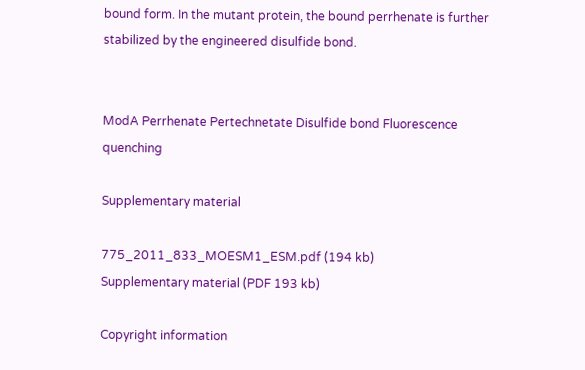bound form. In the mutant protein, the bound perrhenate is further stabilized by the engineered disulfide bond.


ModA Perrhenate Pertechnetate Disulfide bond Fluorescence quenching

Supplementary material

775_2011_833_MOESM1_ESM.pdf (194 kb)
Supplementary material (PDF 193 kb)

Copyright information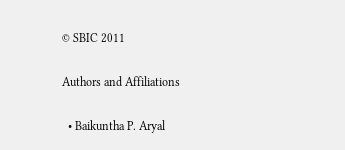© SBIC 2011

Authors and Affiliations

  • Baikuntha P. Aryal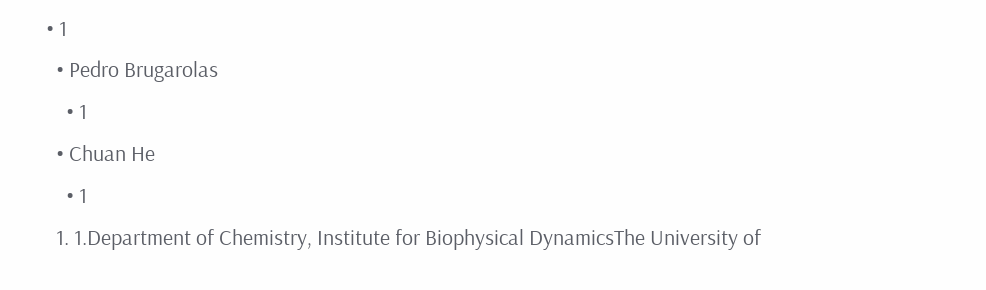• 1
  • Pedro Brugarolas
    • 1
  • Chuan He
    • 1
  1. 1.Department of Chemistry, Institute for Biophysical DynamicsThe University of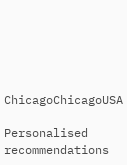ChicagoChicagoUSA

Personalised recommendations